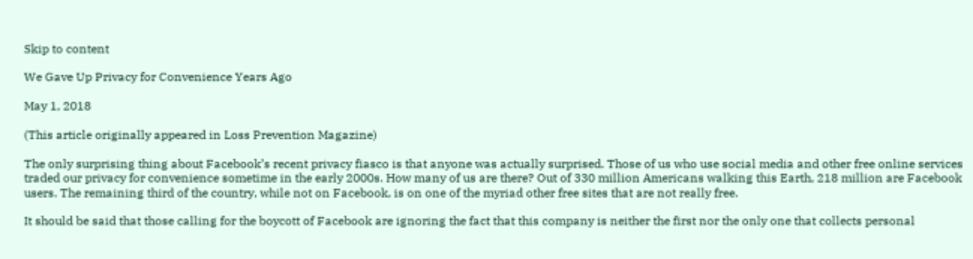Skip to content

We Gave Up Privacy for Convenience Years Ago

May 1, 2018

(This article originally appeared in Loss Prevention Magazine)

The only surprising thing about Facebook’s recent privacy fiasco is that anyone was actually surprised. Those of us who use social media and other free online services traded our privacy for convenience sometime in the early 2000s. How many of us are there? Out of 330 million Americans walking this Earth, 218 million are Facebook users. The remaining third of the country, while not on Facebook, is on one of the myriad other free sites that are not really free.

It should be said that those calling for the boycott of Facebook are ignoring the fact that this company is neither the first nor the only one that collects personal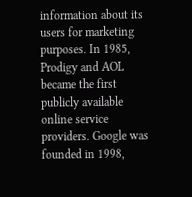information about its users for marketing purposes. In 1985, Prodigy and AOL became the first publicly available online service providers. Google was founded in 1998,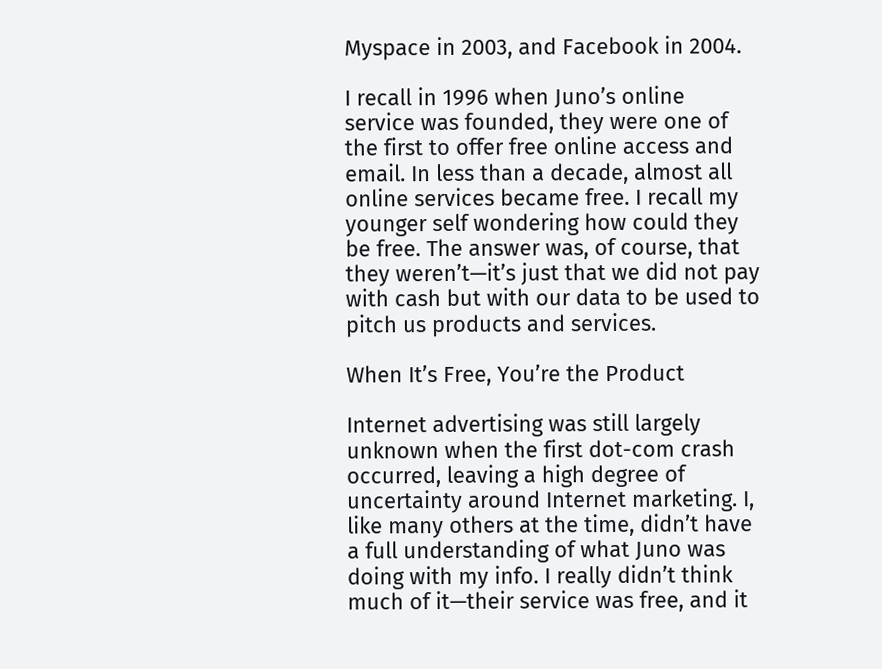Myspace in 2003, and Facebook in 2004.

I recall in 1996 when Juno’s online service was founded, they were one of the first to offer free online access and email. In less than a decade, almost all online services became free. I recall my younger self wondering how could they be free. The answer was, of course, that they weren’t—it’s just that we did not pay with cash but with our data to be used to pitch us products and services.

When It’s Free, You’re the Product

Internet advertising was still largely unknown when the first dot-com crash occurred, leaving a high degree of uncertainty around Internet marketing. I, like many others at the time, didn’t have a full understanding of what Juno was doing with my info. I really didn’t think much of it—their service was free, and it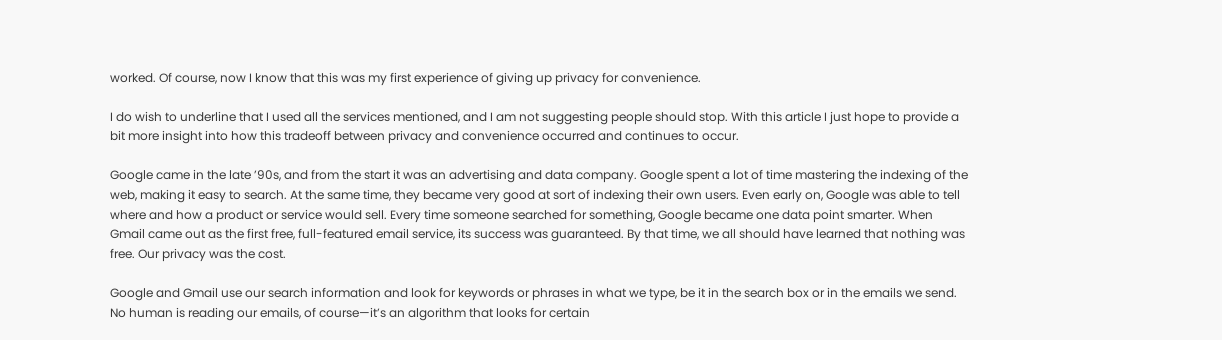worked. Of course, now I know that this was my first experience of giving up privacy for convenience.

I do wish to underline that I used all the services mentioned, and I am not suggesting people should stop. With this article I just hope to provide a bit more insight into how this tradeoff between privacy and convenience occurred and continues to occur.

Google came in the late ’90s, and from the start it was an advertising and data company. Google spent a lot of time mastering the indexing of the web, making it easy to search. At the same time, they became very good at sort of indexing their own users. Even early on, Google was able to tell where and how a product or service would sell. Every time someone searched for something, Google became one data point smarter. When Gmail came out as the first free, full-featured email service, its success was guaranteed. By that time, we all should have learned that nothing was free. Our privacy was the cost.

Google and Gmail use our search information and look for keywords or phrases in what we type, be it in the search box or in the emails we send. No human is reading our emails, of course—it’s an algorithm that looks for certain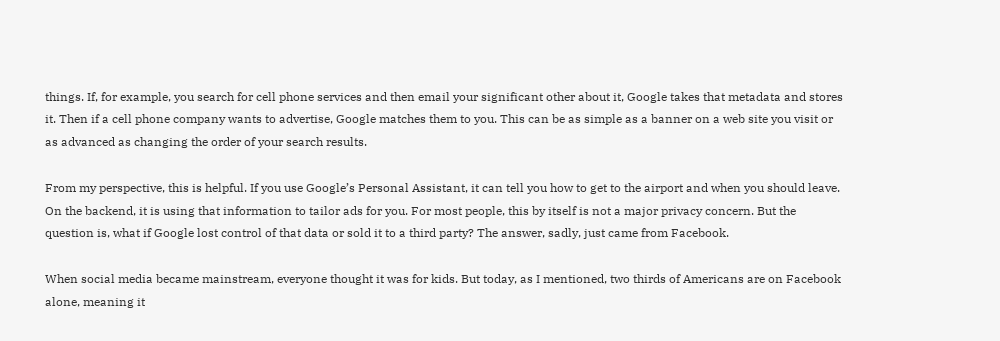things. If, for example, you search for cell phone services and then email your significant other about it, Google takes that metadata and stores it. Then if a cell phone company wants to advertise, Google matches them to you. This can be as simple as a banner on a web site you visit or as advanced as changing the order of your search results.

From my perspective, this is helpful. If you use Google’s Personal Assistant, it can tell you how to get to the airport and when you should leave. On the backend, it is using that information to tailor ads for you. For most people, this by itself is not a major privacy concern. But the question is, what if Google lost control of that data or sold it to a third party? The answer, sadly, just came from Facebook.

When social media became mainstream, everyone thought it was for kids. But today, as I mentioned, two thirds of Americans are on Facebook alone, meaning it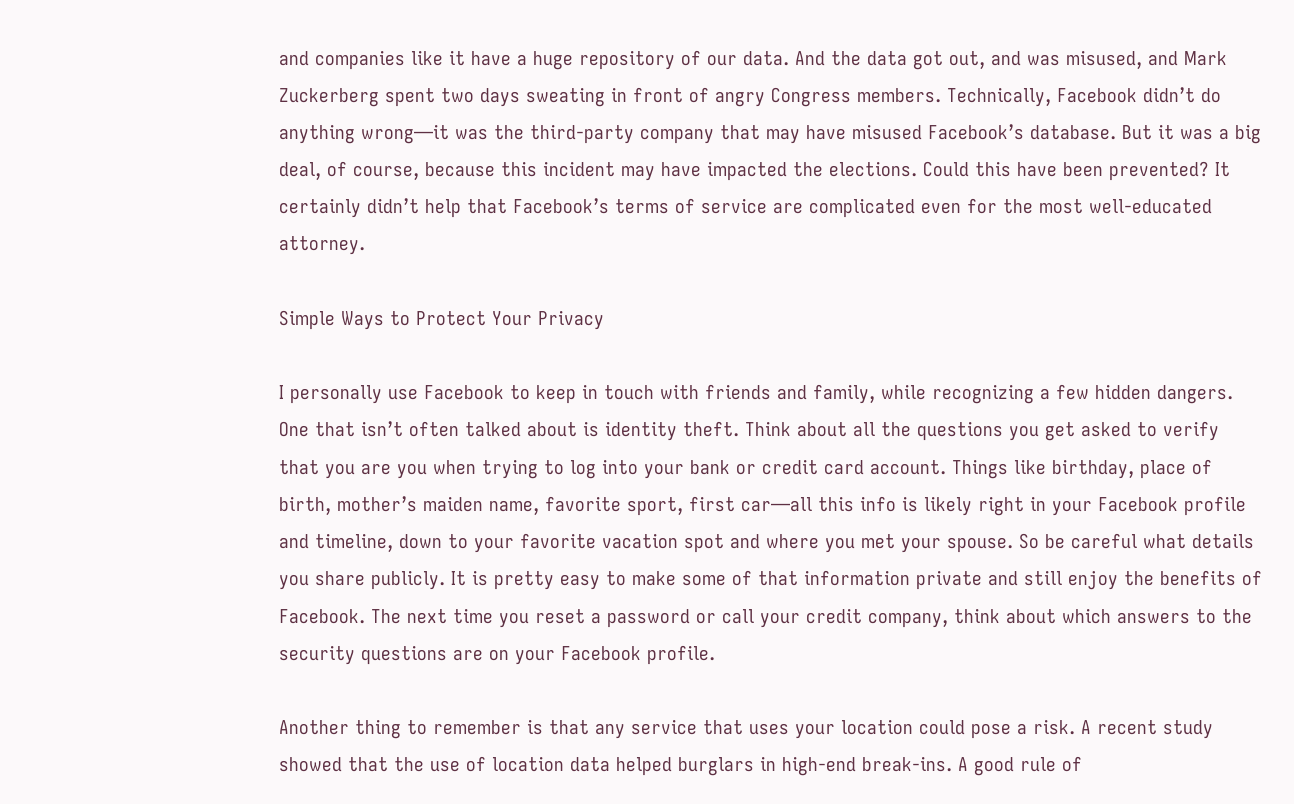and companies like it have a huge repository of our data. And the data got out, and was misused, and Mark Zuckerberg spent two days sweating in front of angry Congress members. Technically, Facebook didn’t do anything wrong—it was the third-party company that may have misused Facebook’s database. But it was a big deal, of course, because this incident may have impacted the elections. Could this have been prevented? It certainly didn’t help that Facebook’s terms of service are complicated even for the most well-educated attorney.

Simple Ways to Protect Your Privacy

I personally use Facebook to keep in touch with friends and family, while recognizing a few hidden dangers. One that isn’t often talked about is identity theft. Think about all the questions you get asked to verify that you are you when trying to log into your bank or credit card account. Things like birthday, place of birth, mother’s maiden name, favorite sport, first car—all this info is likely right in your Facebook profile and timeline, down to your favorite vacation spot and where you met your spouse. So be careful what details you share publicly. It is pretty easy to make some of that information private and still enjoy the benefits of Facebook. The next time you reset a password or call your credit company, think about which answers to the security questions are on your Facebook profile.

Another thing to remember is that any service that uses your location could pose a risk. A recent study showed that the use of location data helped burglars in high-end break-ins. A good rule of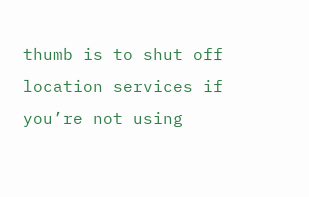thumb is to shut off location services if you’re not using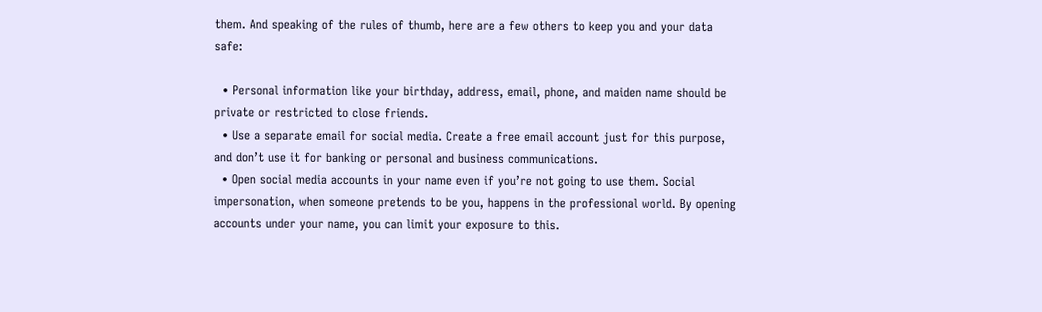them. And speaking of the rules of thumb, here are a few others to keep you and your data safe:

  • Personal information like your birthday, address, email, phone, and maiden name should be private or restricted to close friends.
  • Use a separate email for social media. Create a free email account just for this purpose, and don’t use it for banking or personal and business communications.
  • Open social media accounts in your name even if you’re not going to use them. Social impersonation, when someone pretends to be you, happens in the professional world. By opening accounts under your name, you can limit your exposure to this.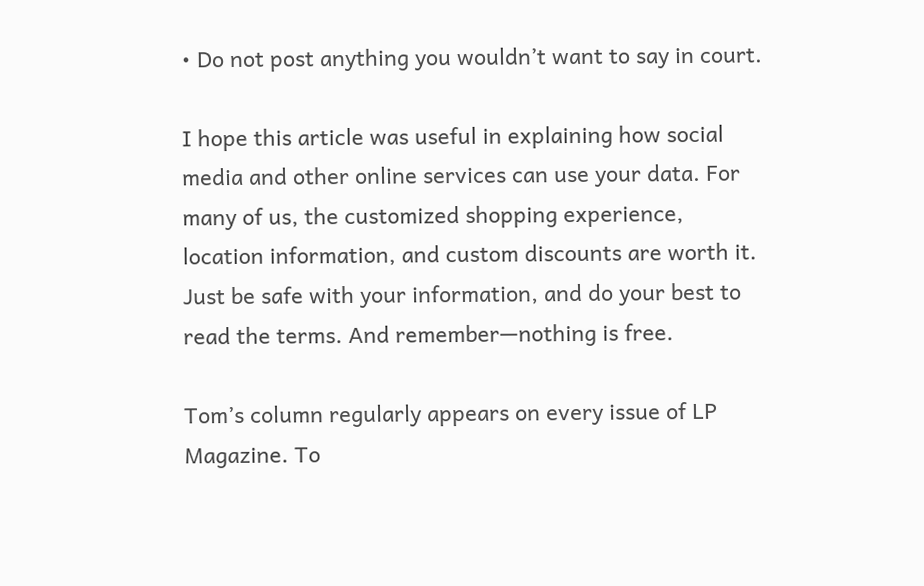• Do not post anything you wouldn’t want to say in court.

I hope this article was useful in explaining how social media and other online services can use your data. For many of us, the customized shopping experience, location information, and custom discounts are worth it. Just be safe with your information, and do your best to read the terms. And remember—nothing is free.

Tom’s column regularly appears on every issue of LP Magazine. To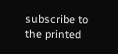subscribe to the printed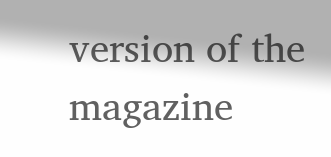version of the magazine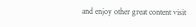and enjoy other great content visit